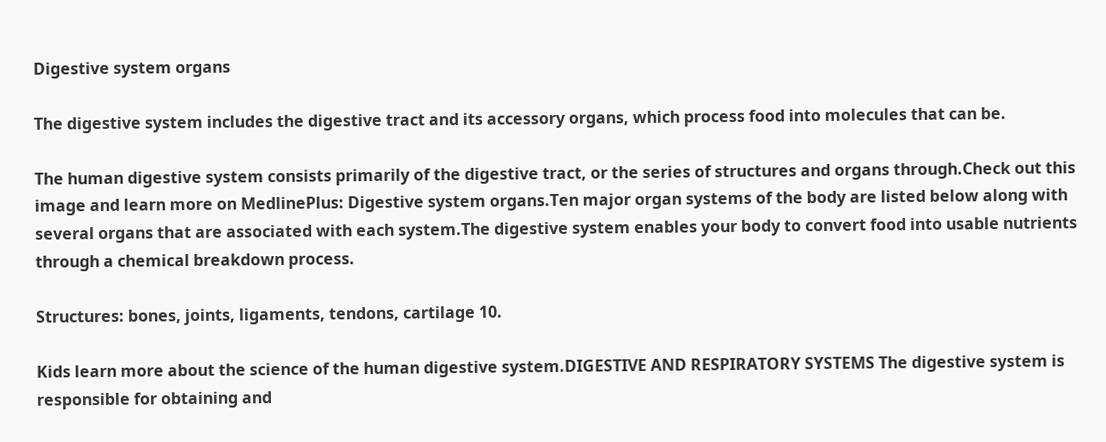Digestive system organs

The digestive system includes the digestive tract and its accessory organs, which process food into molecules that can be.

The human digestive system consists primarily of the digestive tract, or the series of structures and organs through.Check out this image and learn more on MedlinePlus: Digestive system organs.Ten major organ systems of the body are listed below along with several organs that are associated with each system.The digestive system enables your body to convert food into usable nutrients through a chemical breakdown process.

Structures: bones, joints, ligaments, tendons, cartilage 10.

Kids learn more about the science of the human digestive system.DIGESTIVE AND RESPIRATORY SYSTEMS The digestive system is responsible for obtaining and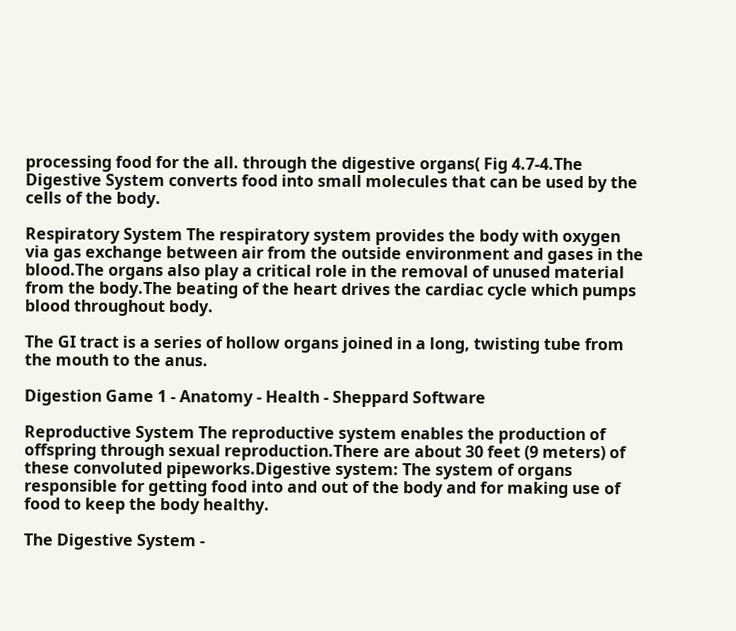processing food for the all. through the digestive organs( Fig 4.7-4.The Digestive System converts food into small molecules that can be used by the cells of the body.

Respiratory System The respiratory system provides the body with oxygen via gas exchange between air from the outside environment and gases in the blood.The organs also play a critical role in the removal of unused material from the body.The beating of the heart drives the cardiac cycle which pumps blood throughout body.

The GI tract is a series of hollow organs joined in a long, twisting tube from the mouth to the anus.

Digestion Game 1 - Anatomy - Health - Sheppard Software

Reproductive System The reproductive system enables the production of offspring through sexual reproduction.There are about 30 feet (9 meters) of these convoluted pipeworks.Digestive system: The system of organs responsible for getting food into and out of the body and for making use of food to keep the body healthy.

The Digestive System -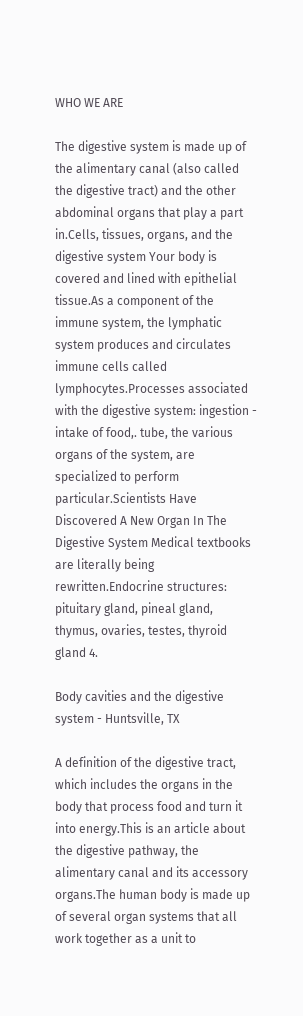WHO WE ARE

The digestive system is made up of the alimentary canal (also called the digestive tract) and the other abdominal organs that play a part in.Cells, tissues, organs, and the digestive system Your body is covered and lined with epithelial tissue.As a component of the immune system, the lymphatic system produces and circulates immune cells called lymphocytes.Processes associated with the digestive system: ingestion - intake of food,. tube, the various organs of the system, are specialized to perform particular.Scientists Have Discovered A New Organ In The Digestive System Medical textbooks are literally being rewritten.Endocrine structures: pituitary gland, pineal gland, thymus, ovaries, testes, thyroid gland 4.

Body cavities and the digestive system - Huntsville, TX

A definition of the digestive tract, which includes the organs in the body that process food and turn it into energy.This is an article about the digestive pathway, the alimentary canal and its accessory organs.The human body is made up of several organ systems that all work together as a unit to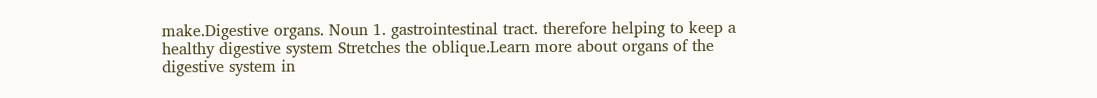make.Digestive organs. Noun 1. gastrointestinal tract. therefore helping to keep a healthy digestive system Stretches the oblique.Learn more about organs of the digestive system in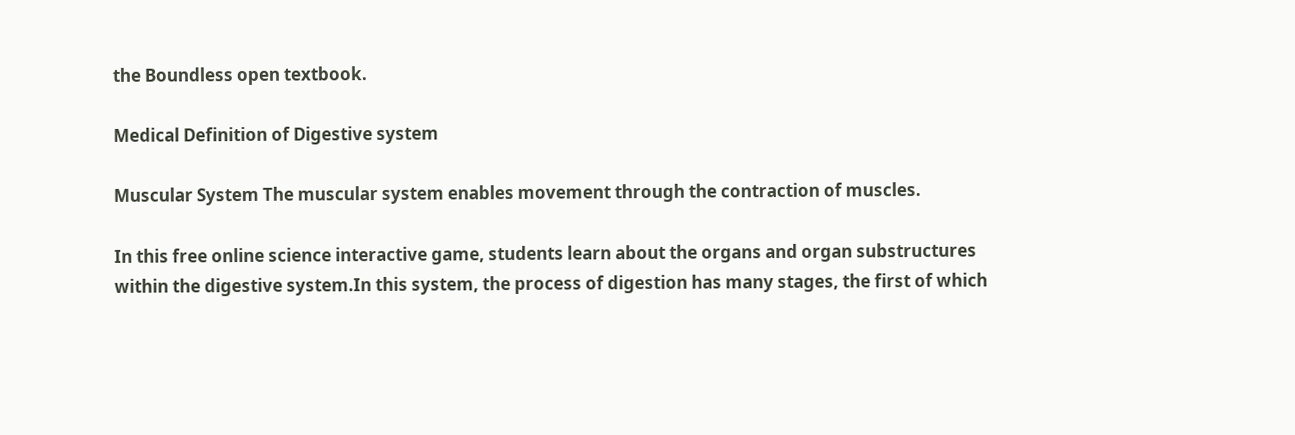the Boundless open textbook.

Medical Definition of Digestive system

Muscular System The muscular system enables movement through the contraction of muscles.

In this free online science interactive game, students learn about the organs and organ substructures within the digestive system.In this system, the process of digestion has many stages, the first of which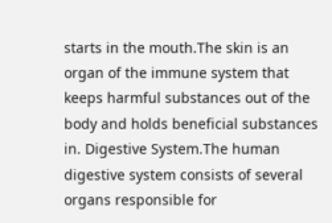starts in the mouth.The skin is an organ of the immune system that keeps harmful substances out of the body and holds beneficial substances in. Digestive System.The human digestive system consists of several organs responsible for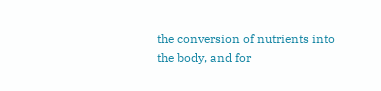the conversion of nutrients into the body, and for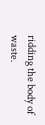ridding the body of waste.